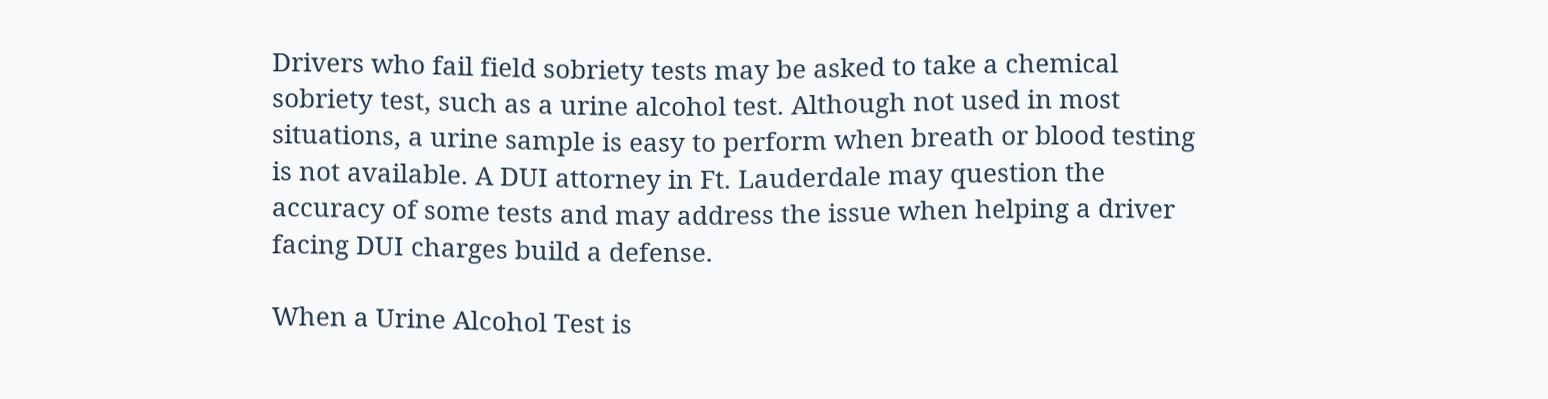Drivers who fail field sobriety tests may be asked to take a chemical sobriety test, such as a urine alcohol test. Although not used in most situations, a urine sample is easy to perform when breath or blood testing is not available. A DUI attorney in Ft. Lauderdale may question the accuracy of some tests and may address the issue when helping a driver facing DUI charges build a defense.

When a Urine Alcohol Test is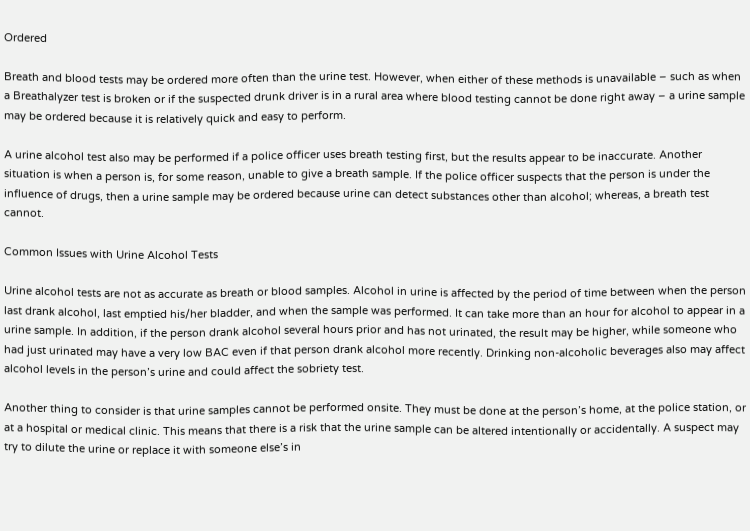Ordered

Breath and blood tests may be ordered more often than the urine test. However, when either of these methods is unavailable – such as when a Breathalyzer test is broken or if the suspected drunk driver is in a rural area where blood testing cannot be done right away – a urine sample may be ordered because it is relatively quick and easy to perform.

A urine alcohol test also may be performed if a police officer uses breath testing first, but the results appear to be inaccurate. Another situation is when a person is, for some reason, unable to give a breath sample. If the police officer suspects that the person is under the influence of drugs, then a urine sample may be ordered because urine can detect substances other than alcohol; whereas, a breath test cannot.

Common Issues with Urine Alcohol Tests

Urine alcohol tests are not as accurate as breath or blood samples. Alcohol in urine is affected by the period of time between when the person last drank alcohol, last emptied his/her bladder, and when the sample was performed. It can take more than an hour for alcohol to appear in a urine sample. In addition, if the person drank alcohol several hours prior and has not urinated, the result may be higher, while someone who had just urinated may have a very low BAC even if that person drank alcohol more recently. Drinking non-alcoholic beverages also may affect alcohol levels in the person’s urine and could affect the sobriety test.

Another thing to consider is that urine samples cannot be performed onsite. They must be done at the person’s home, at the police station, or at a hospital or medical clinic. This means that there is a risk that the urine sample can be altered intentionally or accidentally. A suspect may try to dilute the urine or replace it with someone else’s in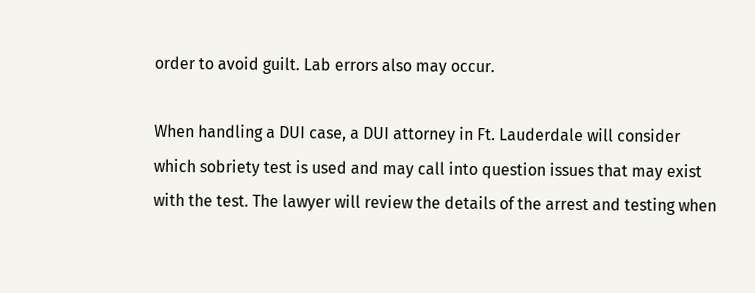order to avoid guilt. Lab errors also may occur.

When handling a DUI case, a DUI attorney in Ft. Lauderdale will consider which sobriety test is used and may call into question issues that may exist with the test. The lawyer will review the details of the arrest and testing when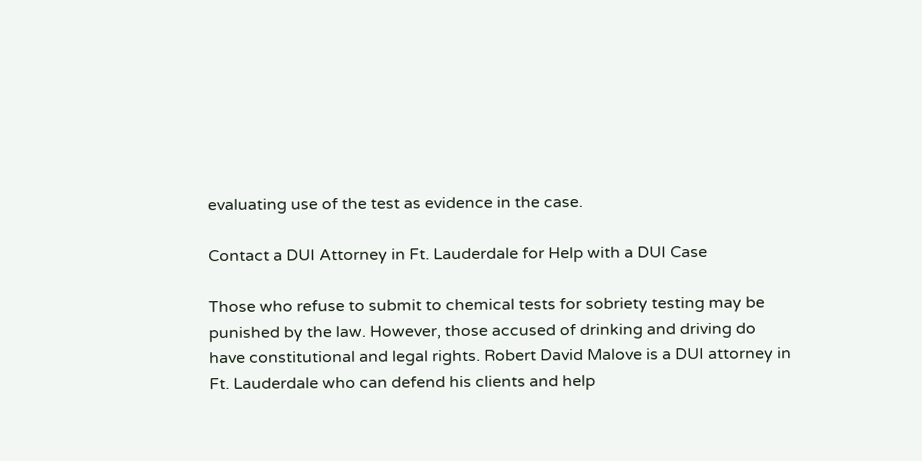evaluating use of the test as evidence in the case.

Contact a DUI Attorney in Ft. Lauderdale for Help with a DUI Case

Those who refuse to submit to chemical tests for sobriety testing may be punished by the law. However, those accused of drinking and driving do have constitutional and legal rights. Robert David Malove is a DUI attorney in Ft. Lauderdale who can defend his clients and help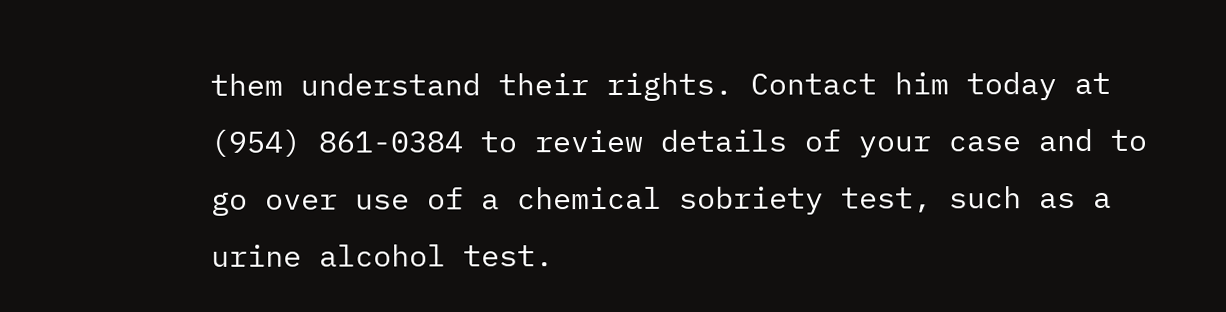them understand their rights. Contact him today at (954) 861-0384 to review details of your case and to go over use of a chemical sobriety test, such as a urine alcohol test.